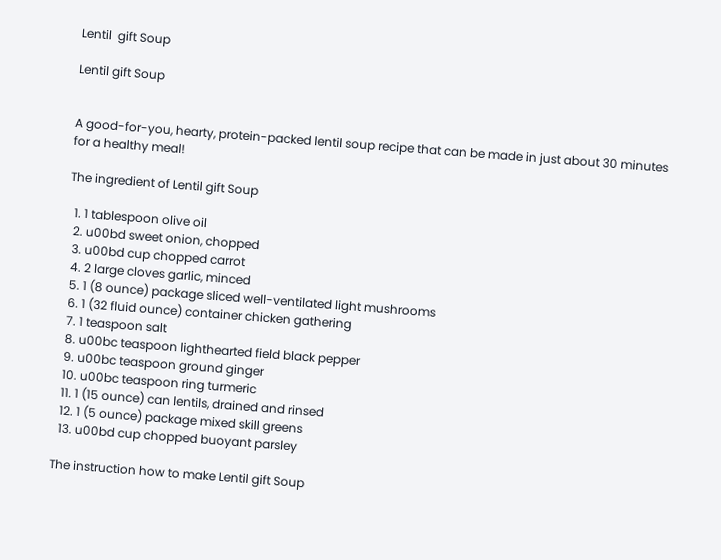Lentil  gift Soup

Lentil gift Soup


A good-for-you, hearty, protein-packed lentil soup recipe that can be made in just about 30 minutes for a healthy meal!

The ingredient of Lentil gift Soup

  1. 1 tablespoon olive oil
  2. u00bd sweet onion, chopped
  3. u00bd cup chopped carrot
  4. 2 large cloves garlic, minced
  5. 1 (8 ounce) package sliced well-ventilated light mushrooms
  6. 1 (32 fluid ounce) container chicken gathering
  7. 1 teaspoon salt
  8. u00bc teaspoon lighthearted field black pepper
  9. u00bc teaspoon ground ginger
  10. u00bc teaspoon ring turmeric
  11. 1 (15 ounce) can lentils, drained and rinsed
  12. 1 (5 ounce) package mixed skill greens
  13. u00bd cup chopped buoyant parsley

The instruction how to make Lentil gift Soup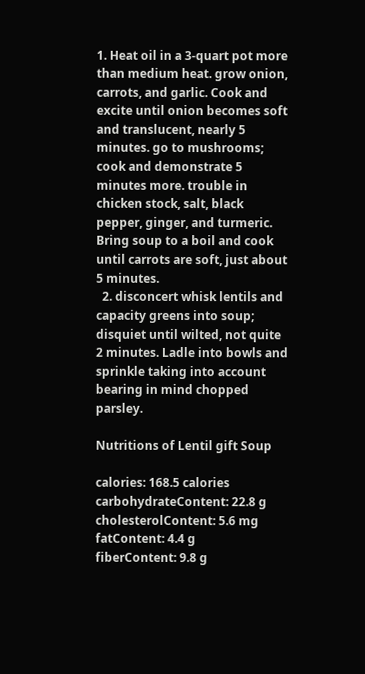1. Heat oil in a 3-quart pot more than medium heat. grow onion, carrots, and garlic. Cook and excite until onion becomes soft and translucent, nearly 5 minutes. go to mushrooms; cook and demonstrate 5 minutes more. trouble in chicken stock, salt, black pepper, ginger, and turmeric. Bring soup to a boil and cook until carrots are soft, just about 5 minutes.
  2. disconcert whisk lentils and capacity greens into soup; disquiet until wilted, not quite 2 minutes. Ladle into bowls and sprinkle taking into account bearing in mind chopped parsley.

Nutritions of Lentil gift Soup

calories: 168.5 calories
carbohydrateContent: 22.8 g
cholesterolContent: 5.6 mg
fatContent: 4.4 g
fiberContent: 9.8 g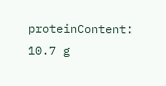proteinContent: 10.7 g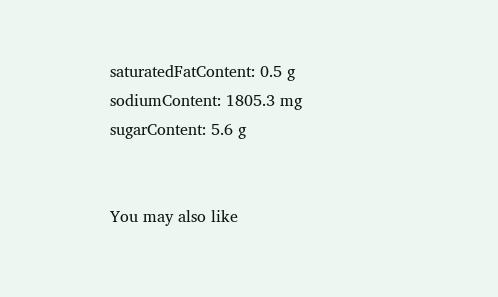saturatedFatContent: 0.5 g
sodiumContent: 1805.3 mg
sugarContent: 5.6 g


You may also like